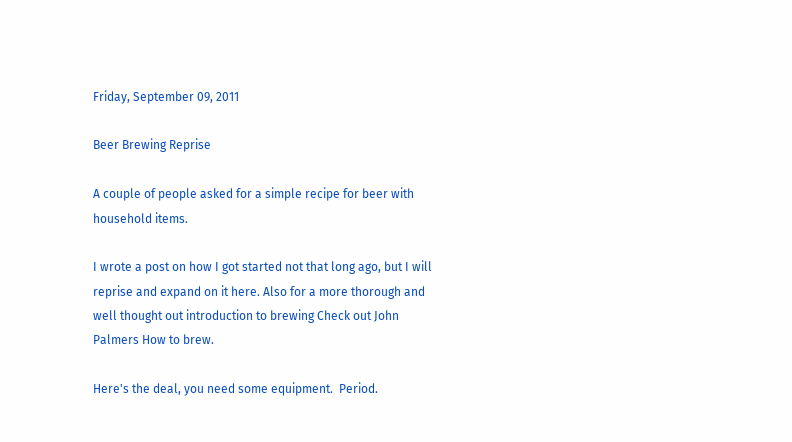Friday, September 09, 2011

Beer Brewing Reprise

A couple of people asked for a simple recipe for beer with household items.

I wrote a post on how I got started not that long ago, but I will reprise and expand on it here. Also for a more thorough and well thought out introduction to brewing Check out John Palmers How to brew.

Here's the deal, you need some equipment.  Period.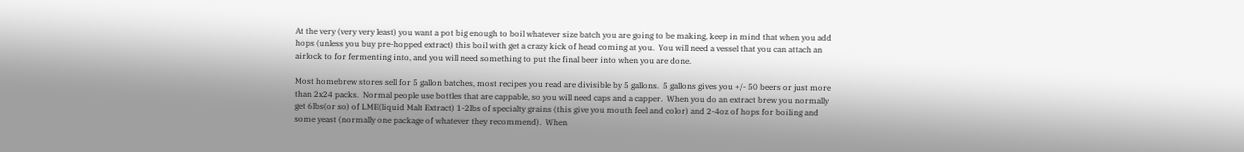At the very (very very least) you want a pot big enough to boil whatever size batch you are going to be making, keep in mind that when you add hops (unless you buy pre-hopped extract) this boil with get a crazy kick of head coming at you.  You will need a vessel that you can attach an airlock to for fermenting into, and you will need something to put the final beer into when you are done.

Most homebrew stores sell for 5 gallon batches, most recipes you read are divisible by 5 gallons.  5 gallons gives you +/- 50 beers or just more than 2x24 packs.  Normal people use bottles that are cappable, so you will need caps and a capper.  When you do an extract brew you normally get 6lbs(or so) of LME(liquid Malt Extract) 1-2lbs of specialty grains (this give you mouth feel and color) and 2-4oz of hops for boiling and some yeast (normally one package of whatever they recommend).  When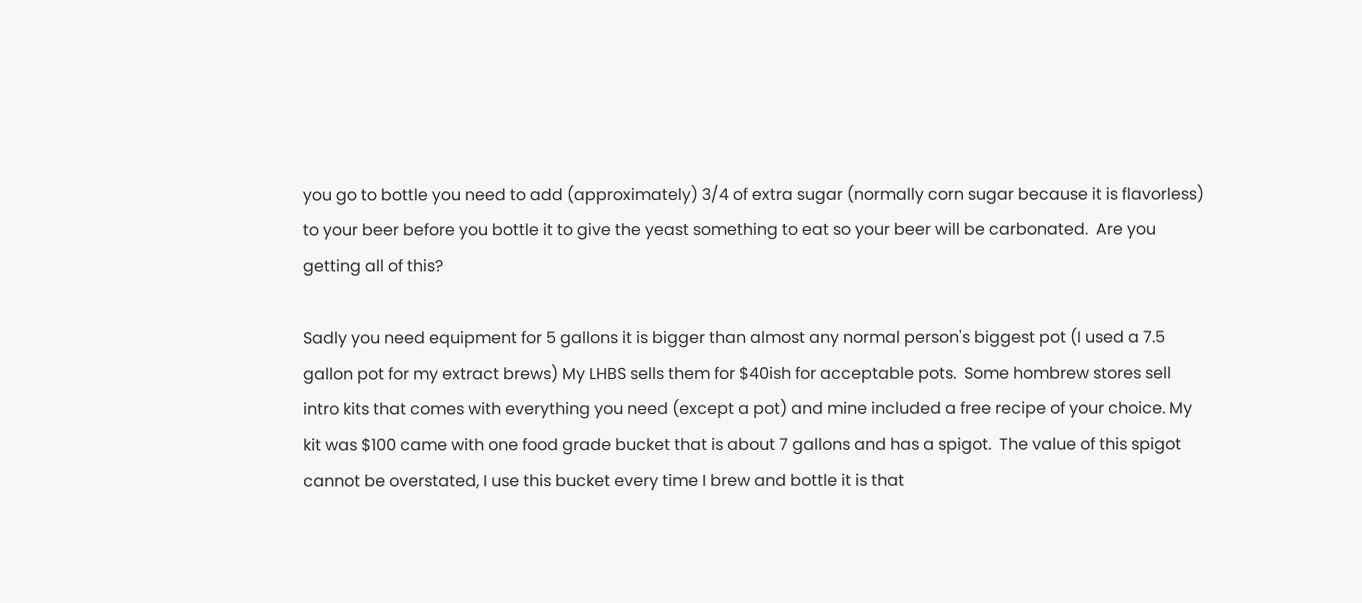you go to bottle you need to add (approximately) 3/4 of extra sugar (normally corn sugar because it is flavorless) to your beer before you bottle it to give the yeast something to eat so your beer will be carbonated.  Are you getting all of this?

Sadly you need equipment for 5 gallons it is bigger than almost any normal person's biggest pot (I used a 7.5 gallon pot for my extract brews) My LHBS sells them for $40ish for acceptable pots.  Some hombrew stores sell intro kits that comes with everything you need (except a pot) and mine included a free recipe of your choice. My kit was $100 came with one food grade bucket that is about 7 gallons and has a spigot.  The value of this spigot cannot be overstated, I use this bucket every time I brew and bottle it is that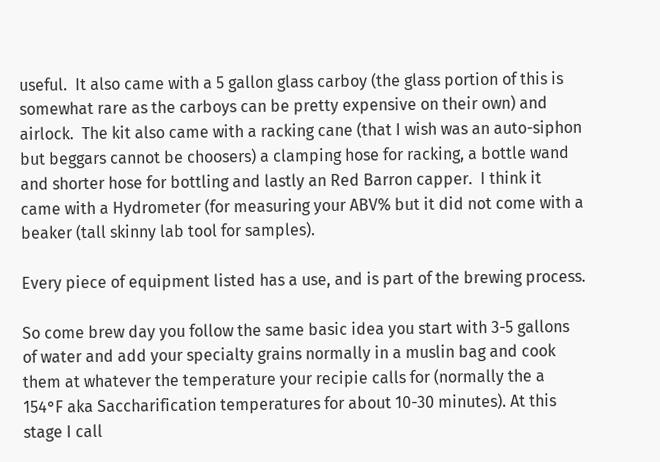useful.  It also came with a 5 gallon glass carboy (the glass portion of this is somewhat rare as the carboys can be pretty expensive on their own) and airlock.  The kit also came with a racking cane (that I wish was an auto-siphon but beggars cannot be choosers) a clamping hose for racking, a bottle wand and shorter hose for bottling and lastly an Red Barron capper.  I think it came with a Hydrometer (for measuring your ABV% but it did not come with a beaker (tall skinny lab tool for samples).

Every piece of equipment listed has a use, and is part of the brewing process.

So come brew day you follow the same basic idea you start with 3-5 gallons of water and add your specialty grains normally in a muslin bag and cook them at whatever the temperature your recipie calls for (normally the a 154°F aka Saccharification temperatures for about 10-30 minutes). At this stage I call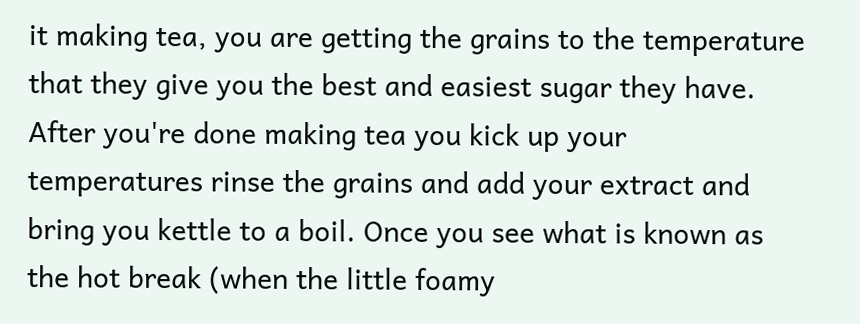it making tea, you are getting the grains to the temperature that they give you the best and easiest sugar they have. After you're done making tea you kick up your temperatures rinse the grains and add your extract and bring you kettle to a boil. Once you see what is known as the hot break (when the little foamy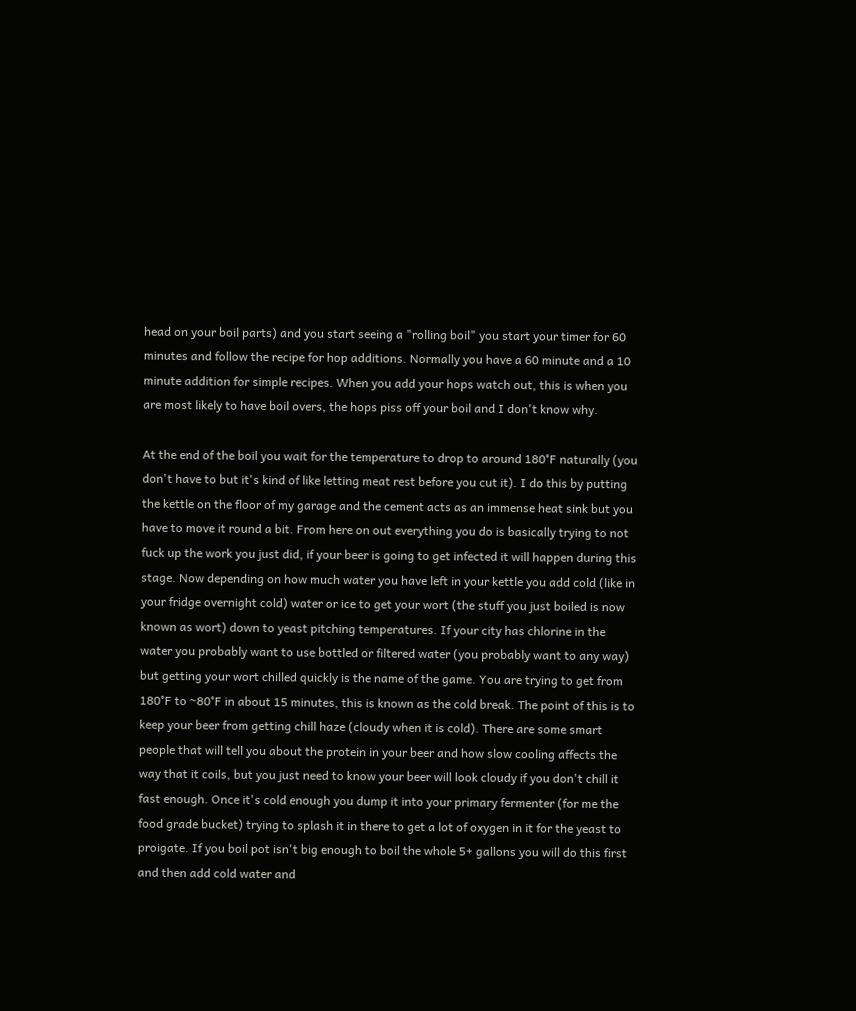head on your boil parts) and you start seeing a "rolling boil" you start your timer for 60 minutes and follow the recipe for hop additions. Normally you have a 60 minute and a 10 minute addition for simple recipes. When you add your hops watch out, this is when you are most likely to have boil overs, the hops piss off your boil and I don't know why.

At the end of the boil you wait for the temperature to drop to around 180°F naturally (you don't have to but it's kind of like letting meat rest before you cut it). I do this by putting the kettle on the floor of my garage and the cement acts as an immense heat sink but you have to move it round a bit. From here on out everything you do is basically trying to not fuck up the work you just did, if your beer is going to get infected it will happen during this stage. Now depending on how much water you have left in your kettle you add cold (like in your fridge overnight cold) water or ice to get your wort (the stuff you just boiled is now known as wort) down to yeast pitching temperatures. If your city has chlorine in the water you probably want to use bottled or filtered water (you probably want to any way) but getting your wort chilled quickly is the name of the game. You are trying to get from 180°F to ~80°F in about 15 minutes, this is known as the cold break. The point of this is to keep your beer from getting chill haze (cloudy when it is cold). There are some smart people that will tell you about the protein in your beer and how slow cooling affects the way that it coils, but you just need to know your beer will look cloudy if you don't chill it fast enough. Once it's cold enough you dump it into your primary fermenter (for me the food grade bucket) trying to splash it in there to get a lot of oxygen in it for the yeast to proigate. If you boil pot isn't big enough to boil the whole 5+ gallons you will do this first and then add cold water and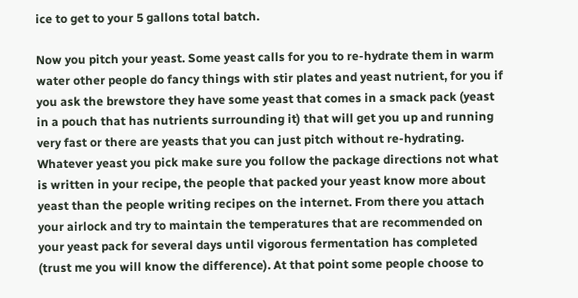ice to get to your 5 gallons total batch.

Now you pitch your yeast. Some yeast calls for you to re-hydrate them in warm water other people do fancy things with stir plates and yeast nutrient, for you if you ask the brewstore they have some yeast that comes in a smack pack (yeast in a pouch that has nutrients surrounding it) that will get you up and running very fast or there are yeasts that you can just pitch without re-hydrating. Whatever yeast you pick make sure you follow the package directions not what is written in your recipe, the people that packed your yeast know more about yeast than the people writing recipes on the internet. From there you attach your airlock and try to maintain the temperatures that are recommended on your yeast pack for several days until vigorous fermentation has completed (trust me you will know the difference). At that point some people choose to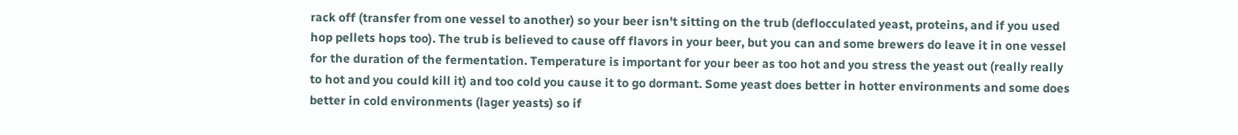rack off (transfer from one vessel to another) so your beer isn't sitting on the trub (deflocculated yeast, proteins, and if you used hop pellets hops too). The trub is believed to cause off flavors in your beer, but you can and some brewers do leave it in one vessel for the duration of the fermentation. Temperature is important for your beer as too hot and you stress the yeast out (really really to hot and you could kill it) and too cold you cause it to go dormant. Some yeast does better in hotter environments and some does better in cold environments (lager yeasts) so if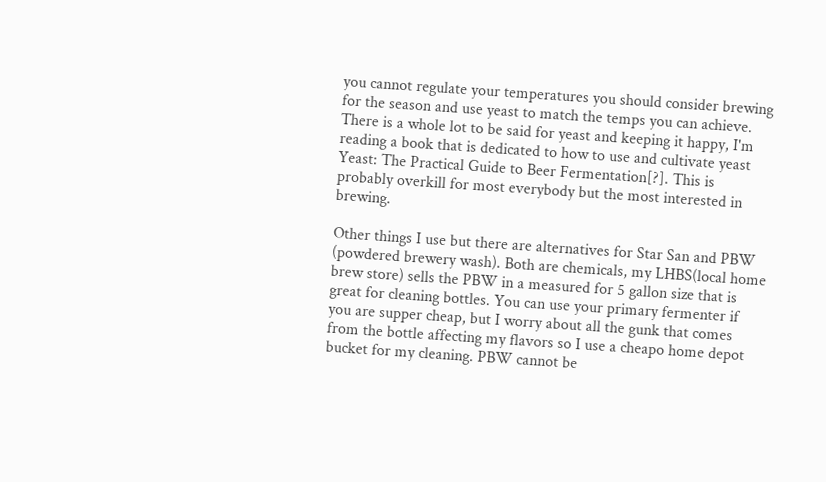you cannot regulate your temperatures you should consider brewing for the season and use yeast to match the temps you can achieve. There is a whole lot to be said for yeast and keeping it happy, I'm reading a book that is dedicated to how to use and cultivate yeast Yeast: The Practical Guide to Beer Fermentation[?]. This is probably overkill for most everybody but the most interested in brewing.

Other things I use but there are alternatives for Star San and PBW (powdered brewery wash). Both are chemicals, my LHBS(local home brew store) sells the PBW in a measured for 5 gallon size that is great for cleaning bottles. You can use your primary fermenter if you are supper cheap, but I worry about all the gunk that comes from the bottle affecting my flavors so I use a cheapo home depot bucket for my cleaning. PBW cannot be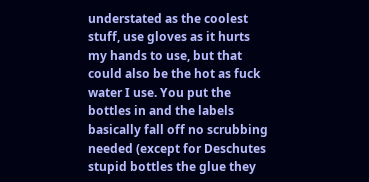understated as the coolest stuff, use gloves as it hurts my hands to use, but that could also be the hot as fuck water I use. You put the bottles in and the labels basically fall off no scrubbing needed (except for Deschutes stupid bottles the glue they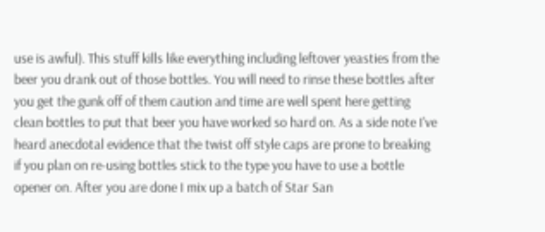use is awful). This stuff kills like everything including leftover yeasties from the beer you drank out of those bottles. You will need to rinse these bottles after you get the gunk off of them caution and time are well spent here getting clean bottles to put that beer you have worked so hard on. As a side note I've heard anecdotal evidence that the twist off style caps are prone to breaking if you plan on re-using bottles stick to the type you have to use a bottle opener on. After you are done I mix up a batch of Star San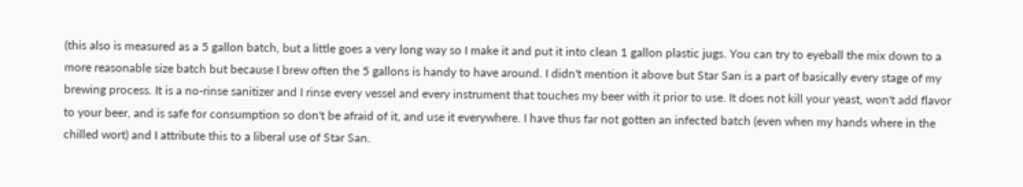(this also is measured as a 5 gallon batch, but a little goes a very long way so I make it and put it into clean 1 gallon plastic jugs. You can try to eyeball the mix down to a more reasonable size batch but because I brew often the 5 gallons is handy to have around. I didn't mention it above but Star San is a part of basically every stage of my brewing process. It is a no-rinse sanitizer and I rinse every vessel and every instrument that touches my beer with it prior to use. It does not kill your yeast, won't add flavor to your beer, and is safe for consumption so don't be afraid of it, and use it everywhere. I have thus far not gotten an infected batch (even when my hands where in the chilled wort) and I attribute this to a liberal use of Star San.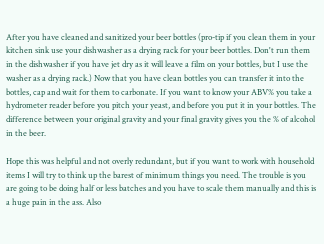After you have cleaned and sanitized your beer bottles (pro-tip if you clean them in your kitchen sink use your dishwasher as a drying rack for your beer bottles. Don't run them in the dishwasher if you have jet dry as it will leave a film on your bottles, but I use the washer as a drying rack.) Now that you have clean bottles you can transfer it into the bottles, cap and wait for them to carbonate. If you want to know your ABV% you take a hydrometer reader before you pitch your yeast, and before you put it in your bottles. The difference between your original gravity and your final gravity gives you the % of alcohol in the beer.

Hope this was helpful and not overly redundant, but if you want to work with household items I will try to think up the barest of minimum things you need. The trouble is you are going to be doing half or less batches and you have to scale them manually and this is a huge pain in the ass. Also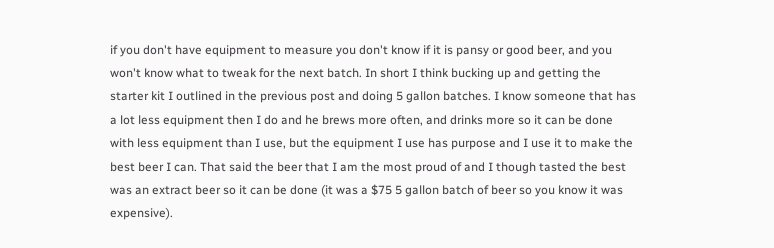if you don't have equipment to measure you don't know if it is pansy or good beer, and you won't know what to tweak for the next batch. In short I think bucking up and getting the starter kit I outlined in the previous post and doing 5 gallon batches. I know someone that has a lot less equipment then I do and he brews more often, and drinks more so it can be done with less equipment than I use, but the equipment I use has purpose and I use it to make the best beer I can. That said the beer that I am the most proud of and I though tasted the best was an extract beer so it can be done (it was a $75 5 gallon batch of beer so you know it was expensive).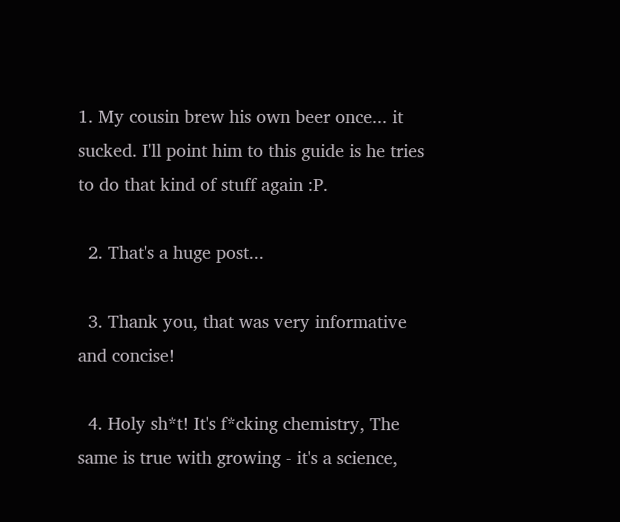1. My cousin brew his own beer once... it sucked. I'll point him to this guide is he tries to do that kind of stuff again :P.

  2. That's a huge post...

  3. Thank you, that was very informative and concise!

  4. Holy sh*t! It's f*cking chemistry, The same is true with growing - it's a science,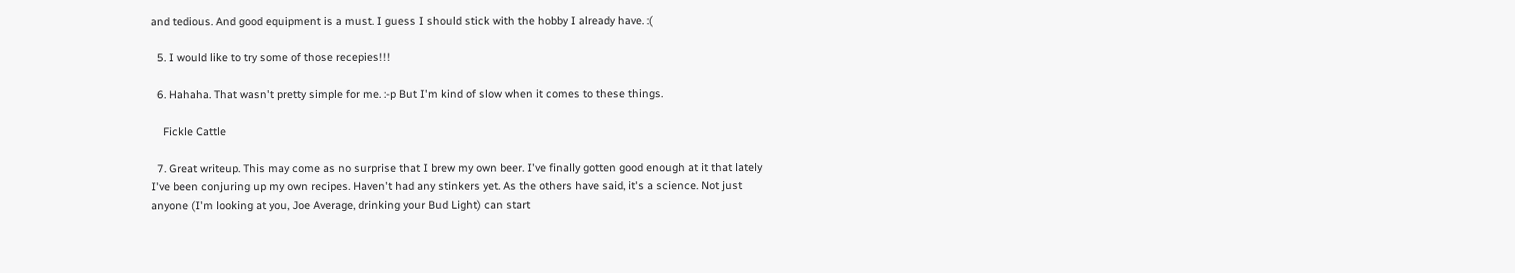and tedious. And good equipment is a must. I guess I should stick with the hobby I already have. :(

  5. I would like to try some of those recepies!!!

  6. Hahaha. That wasn't pretty simple for me. :-p But I'm kind of slow when it comes to these things.

    Fickle Cattle

  7. Great writeup. This may come as no surprise that I brew my own beer. I've finally gotten good enough at it that lately I've been conjuring up my own recipes. Haven't had any stinkers yet. As the others have said, it's a science. Not just anyone (I'm looking at you, Joe Average, drinking your Bud Light) can start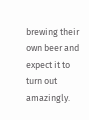brewing their own beer and expect it to turn out amazingly.